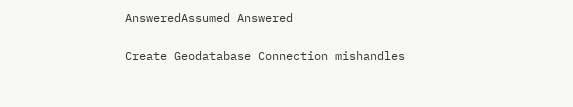AnsweredAssumed Answered

Create Geodatabase Connection mishandles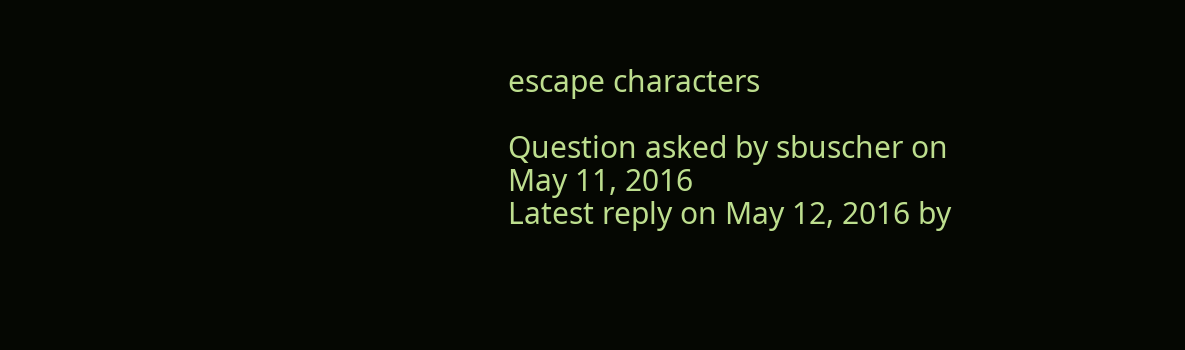escape characters

Question asked by sbuscher on May 11, 2016
Latest reply on May 12, 2016 by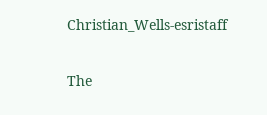Christian_Wells-esristaff

The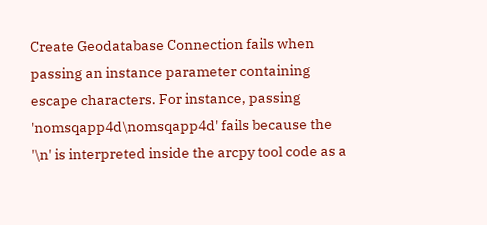Create Geodatabase Connection fails when passing an instance parameter containing escape characters. For instance, passing 'nomsqapp4d\nomsqapp4d' fails because the '\n' is interpreted inside the arcpy tool code as a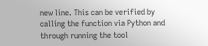new line. This can be verified by calling the function via Python and through running the tool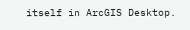itself in ArcGIS Desktop.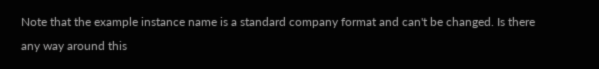Note that the example instance name is a standard company format and can't be changed. Is there any way around this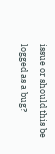issue or should this be logged as a bug?